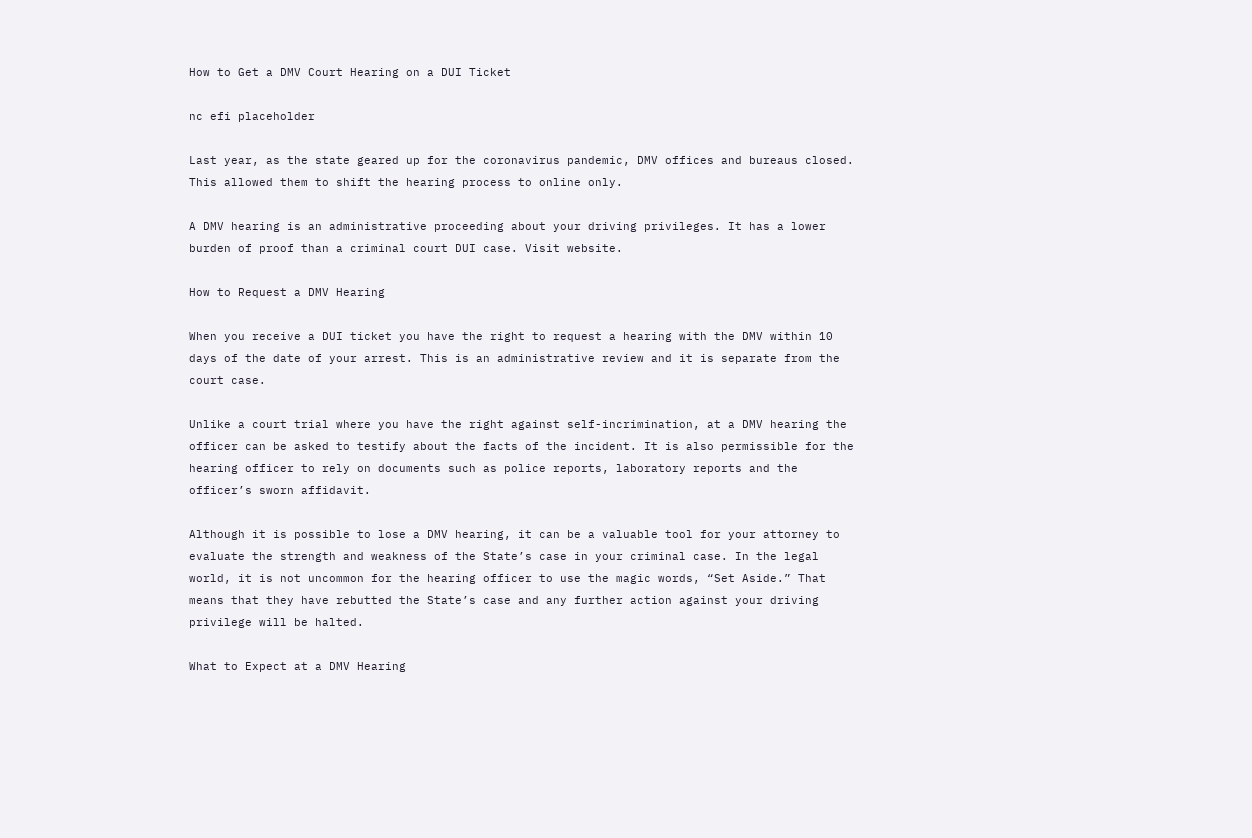How to Get a DMV Court Hearing on a DUI Ticket

nc efi placeholder

Last year, as the state geared up for the coronavirus pandemic, DMV offices and bureaus closed. This allowed them to shift the hearing process to online only.

A DMV hearing is an administrative proceeding about your driving privileges. It has a lower burden of proof than a criminal court DUI case. Visit website.

How to Request a DMV Hearing

When you receive a DUI ticket you have the right to request a hearing with the DMV within 10 days of the date of your arrest. This is an administrative review and it is separate from the court case.

Unlike a court trial where you have the right against self-incrimination, at a DMV hearing the officer can be asked to testify about the facts of the incident. It is also permissible for the hearing officer to rely on documents such as police reports, laboratory reports and the officer’s sworn affidavit.

Although it is possible to lose a DMV hearing, it can be a valuable tool for your attorney to evaluate the strength and weakness of the State’s case in your criminal case. In the legal world, it is not uncommon for the hearing officer to use the magic words, “Set Aside.” That means that they have rebutted the State’s case and any further action against your driving privilege will be halted.

What to Expect at a DMV Hearing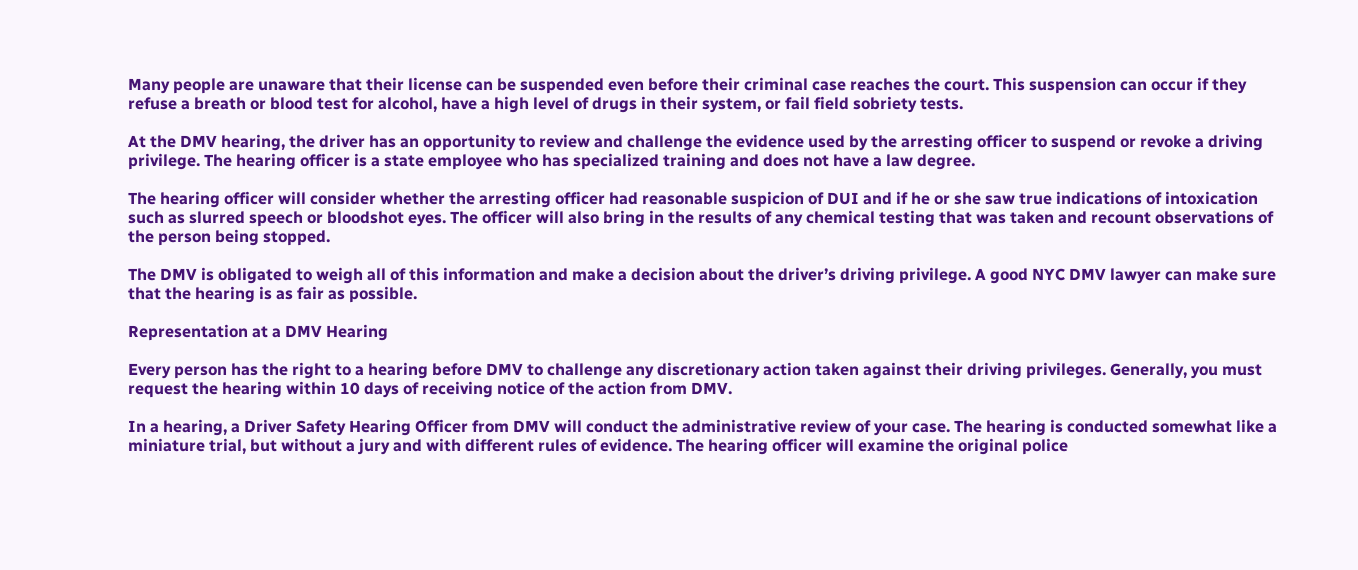Many people are unaware that their license can be suspended even before their criminal case reaches the court. This suspension can occur if they refuse a breath or blood test for alcohol, have a high level of drugs in their system, or fail field sobriety tests.

At the DMV hearing, the driver has an opportunity to review and challenge the evidence used by the arresting officer to suspend or revoke a driving privilege. The hearing officer is a state employee who has specialized training and does not have a law degree.

The hearing officer will consider whether the arresting officer had reasonable suspicion of DUI and if he or she saw true indications of intoxication such as slurred speech or bloodshot eyes. The officer will also bring in the results of any chemical testing that was taken and recount observations of the person being stopped.

The DMV is obligated to weigh all of this information and make a decision about the driver’s driving privilege. A good NYC DMV lawyer can make sure that the hearing is as fair as possible.

Representation at a DMV Hearing

Every person has the right to a hearing before DMV to challenge any discretionary action taken against their driving privileges. Generally, you must request the hearing within 10 days of receiving notice of the action from DMV.

In a hearing, a Driver Safety Hearing Officer from DMV will conduct the administrative review of your case. The hearing is conducted somewhat like a miniature trial, but without a jury and with different rules of evidence. The hearing officer will examine the original police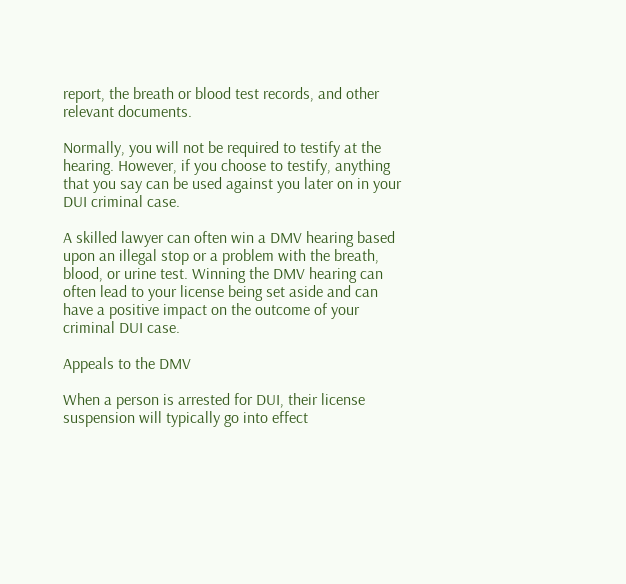report, the breath or blood test records, and other relevant documents.

Normally, you will not be required to testify at the hearing. However, if you choose to testify, anything that you say can be used against you later on in your DUI criminal case.

A skilled lawyer can often win a DMV hearing based upon an illegal stop or a problem with the breath, blood, or urine test. Winning the DMV hearing can often lead to your license being set aside and can have a positive impact on the outcome of your criminal DUI case.

Appeals to the DMV

When a person is arrested for DUI, their license suspension will typically go into effect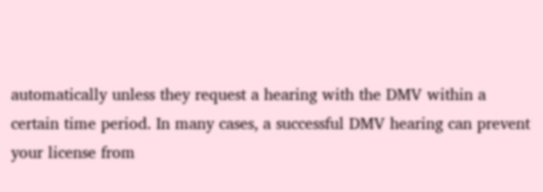automatically unless they request a hearing with the DMV within a certain time period. In many cases, a successful DMV hearing can prevent your license from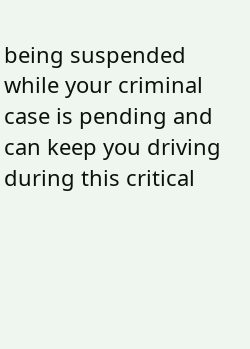being suspended while your criminal case is pending and can keep you driving during this critical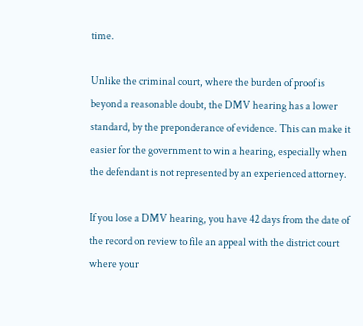time.

Unlike the criminal court, where the burden of proof is beyond a reasonable doubt, the DMV hearing has a lower standard, by the preponderance of evidence. This can make it easier for the government to win a hearing, especially when the defendant is not represented by an experienced attorney.

If you lose a DMV hearing, you have 42 days from the date of the record on review to file an appeal with the district court where your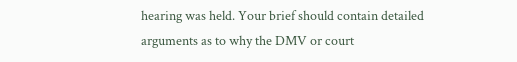hearing was held. Your brief should contain detailed arguments as to why the DMV or court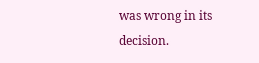was wrong in its decision.